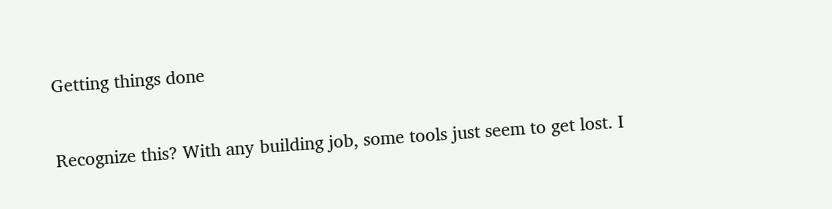Getting things done


Recognize this? With any building job, some tools just seem to get lost. I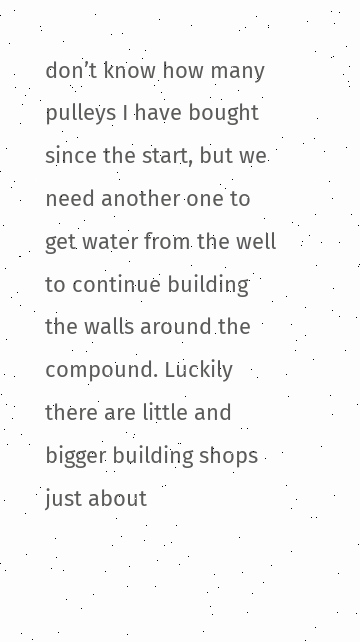don’t know how many pulleys I have bought since the start, but we need another one to get water from the well to continue building the walls around the compound. Luckily there are little and bigger building shops just about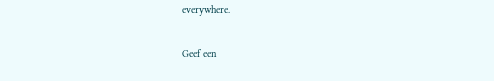everywhere.

Geef een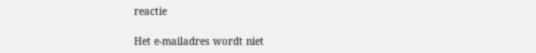reactie

Het e-mailadres wordt niet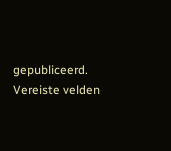gepubliceerd. Vereiste velden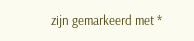zijn gemarkeerd met *